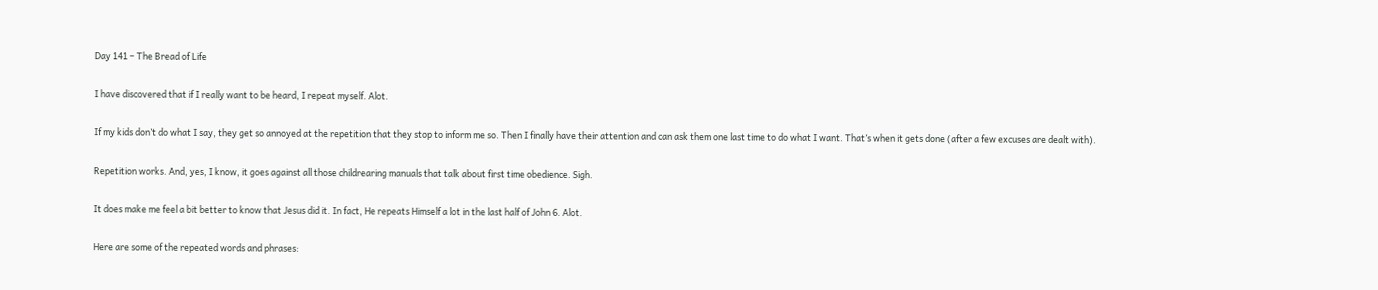Day 141 – The Bread of Life

I have discovered that if I really want to be heard, I repeat myself. Alot.

If my kids don’t do what I say, they get so annoyed at the repetition that they stop to inform me so. Then I finally have their attention and can ask them one last time to do what I want. That’s when it gets done (after a few excuses are dealt with).

Repetition works. And, yes, I know, it goes against all those childrearing manuals that talk about first time obedience. Sigh.

It does make me feel a bit better to know that Jesus did it. In fact, He repeats Himself a lot in the last half of John 6. Alot.

Here are some of the repeated words and phrases: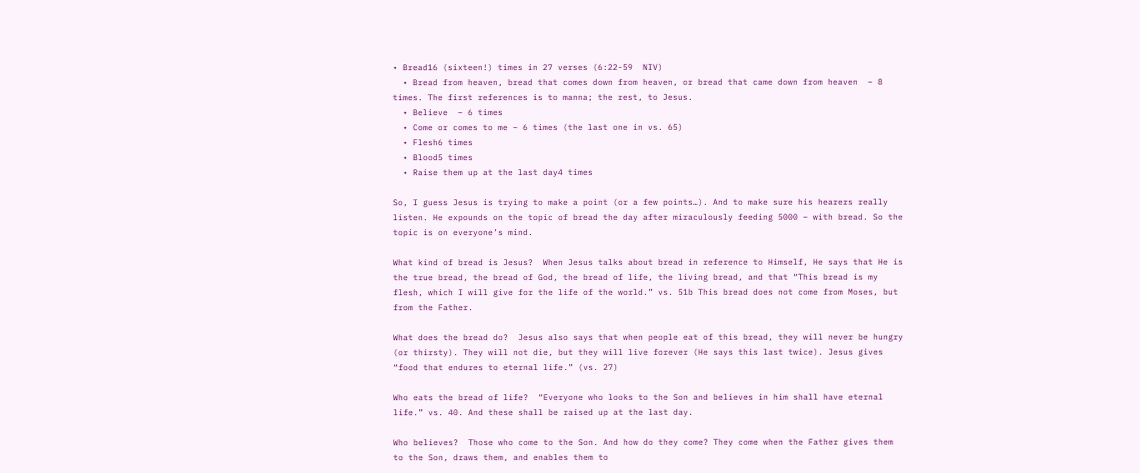• Bread16 (sixteen!) times in 27 verses (6:22-59  NIV)
  • Bread from heaven, bread that comes down from heaven, or bread that came down from heaven  – 8 times. The first references is to manna; the rest, to Jesus.
  • Believe  – 6 times
  • Come or comes to me – 6 times (the last one in vs. 65)
  • Flesh6 times
  • Blood5 times
  • Raise them up at the last day4 times

So, I guess Jesus is trying to make a point (or a few points…). And to make sure his hearers really listen. He expounds on the topic of bread the day after miraculously feeding 5000 – with bread. So the topic is on everyone’s mind.

What kind of bread is Jesus?  When Jesus talks about bread in reference to Himself, He says that He is the true bread, the bread of God, the bread of life, the living bread, and that “This bread is my flesh, which I will give for the life of the world.” vs. 51b This bread does not come from Moses, but from the Father.

What does the bread do?  Jesus also says that when people eat of this bread, they will never be hungry (or thirsty). They will not die, but they will live forever (He says this last twice). Jesus gives “food that endures to eternal life.” (vs. 27)

Who eats the bread of life?  “Everyone who looks to the Son and believes in him shall have eternal life.” vs. 40. And these shall be raised up at the last day.

Who believes?  Those who come to the Son. And how do they come? They come when the Father gives them to the Son, draws them, and enables them to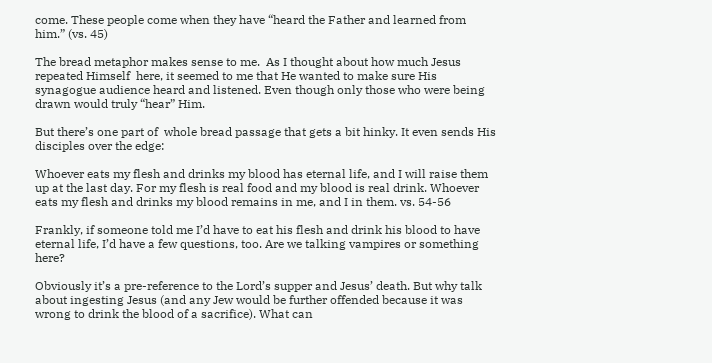come. These people come when they have “heard the Father and learned from him.” (vs. 45)

The bread metaphor makes sense to me.  As I thought about how much Jesus repeated Himself  here, it seemed to me that He wanted to make sure His synagogue audience heard and listened. Even though only those who were being drawn would truly “hear” Him.

But there’s one part of  whole bread passage that gets a bit hinky. It even sends His disciples over the edge:

Whoever eats my flesh and drinks my blood has eternal life, and I will raise them up at the last day. For my flesh is real food and my blood is real drink. Whoever eats my flesh and drinks my blood remains in me, and I in them. vs. 54-56

Frankly, if someone told me I’d have to eat his flesh and drink his blood to have eternal life, I’d have a few questions, too. Are we talking vampires or something here?

Obviously it’s a pre-reference to the Lord’s supper and Jesus’ death. But why talk about ingesting Jesus (and any Jew would be further offended because it was wrong to drink the blood of a sacrifice). What can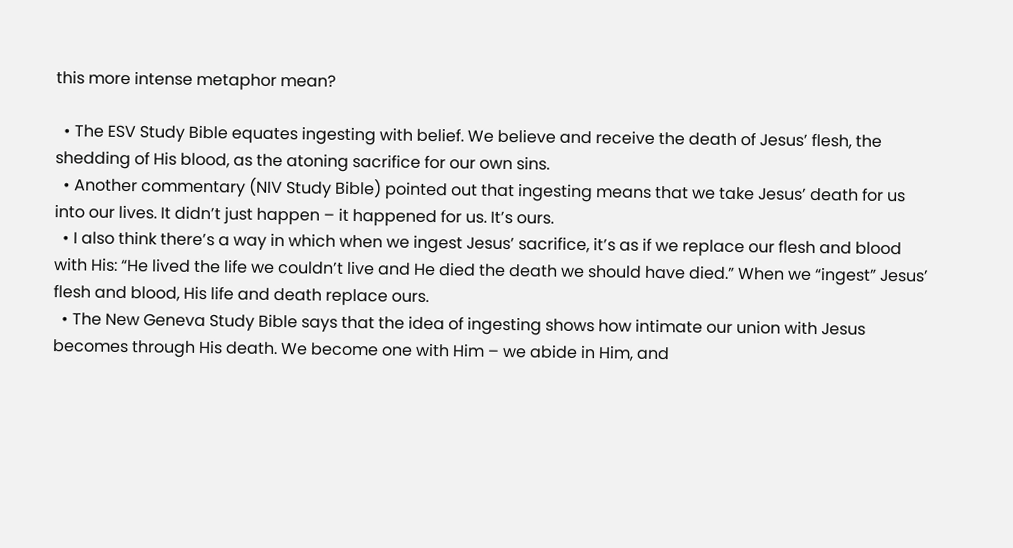this more intense metaphor mean?

  • The ESV Study Bible equates ingesting with belief. We believe and receive the death of Jesus’ flesh, the shedding of His blood, as the atoning sacrifice for our own sins.
  • Another commentary (NIV Study Bible) pointed out that ingesting means that we take Jesus’ death for us into our lives. It didn’t just happen – it happened for us. It’s ours.
  • I also think there’s a way in which when we ingest Jesus’ sacrifice, it’s as if we replace our flesh and blood with His: “He lived the life we couldn’t live and He died the death we should have died.” When we “ingest” Jesus’ flesh and blood, His life and death replace ours.
  • The New Geneva Study Bible says that the idea of ingesting shows how intimate our union with Jesus becomes through His death. We become one with Him – we abide in Him, and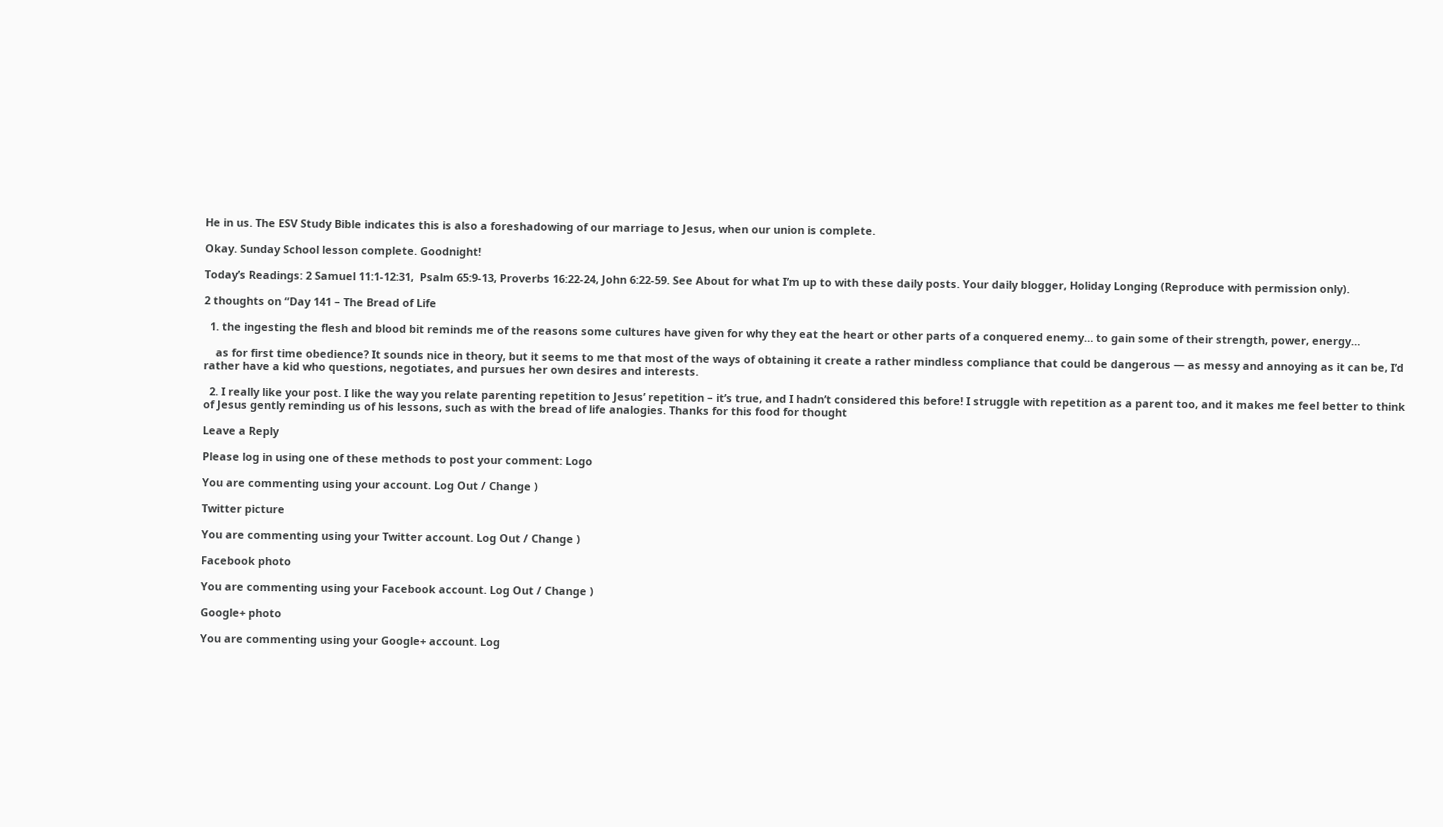He in us. The ESV Study Bible indicates this is also a foreshadowing of our marriage to Jesus, when our union is complete.

Okay. Sunday School lesson complete. Goodnight!

Today’s Readings: 2 Samuel 11:1-12:31,  Psalm 65:9-13, Proverbs 16:22-24, John 6:22-59. See About for what I’m up to with these daily posts. Your daily blogger, Holiday Longing (Reproduce with permission only).

2 thoughts on “Day 141 – The Bread of Life

  1. the ingesting the flesh and blood bit reminds me of the reasons some cultures have given for why they eat the heart or other parts of a conquered enemy… to gain some of their strength, power, energy…

    as for first time obedience? It sounds nice in theory, but it seems to me that most of the ways of obtaining it create a rather mindless compliance that could be dangerous — as messy and annoying as it can be, I’d rather have a kid who questions, negotiates, and pursues her own desires and interests.

  2. I really like your post. I like the way you relate parenting repetition to Jesus’ repetition – it’s true, and I hadn’t considered this before! I struggle with repetition as a parent too, and it makes me feel better to think of Jesus gently reminding us of his lessons, such as with the bread of life analogies. Thanks for this food for thought

Leave a Reply

Please log in using one of these methods to post your comment: Logo

You are commenting using your account. Log Out / Change )

Twitter picture

You are commenting using your Twitter account. Log Out / Change )

Facebook photo

You are commenting using your Facebook account. Log Out / Change )

Google+ photo

You are commenting using your Google+ account. Log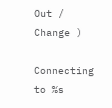Out / Change )

Connecting to %s